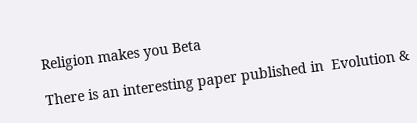Religion makes you Beta

There is an interesting paper published in  Evolution &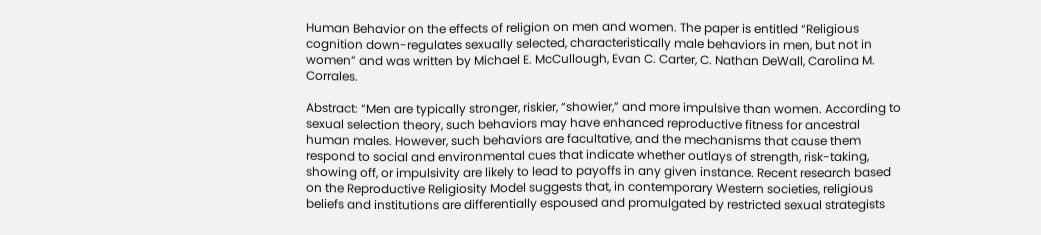Human Behavior on the effects of religion on men and women. The paper is entitled “Religious cognition down-regulates sexually selected, characteristically male behaviors in men, but not in women” and was written by Michael E. McCullough, Evan C. Carter, C. Nathan DeWall, Carolina M. Corrales.

Abstract: “Men are typically stronger, riskier, “showier,” and more impulsive than women. According to sexual selection theory, such behaviors may have enhanced reproductive fitness for ancestral human males. However, such behaviors are facultative, and the mechanisms that cause them respond to social and environmental cues that indicate whether outlays of strength, risk-taking, showing off, or impulsivity are likely to lead to payoffs in any given instance. Recent research based on the Reproductive Religiosity Model suggests that, in contemporary Western societies, religious beliefs and institutions are differentially espoused and promulgated by restricted sexual strategists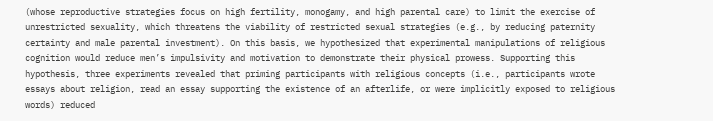(whose reproductive strategies focus on high fertility, monogamy, and high parental care) to limit the exercise of unrestricted sexuality, which threatens the viability of restricted sexual strategies (e.g., by reducing paternity certainty and male parental investment). On this basis, we hypothesized that experimental manipulations of religious cognition would reduce men’s impulsivity and motivation to demonstrate their physical prowess. Supporting this hypothesis, three experiments revealed that priming participants with religious concepts (i.e., participants wrote essays about religion, read an essay supporting the existence of an afterlife, or were implicitly exposed to religious words) reduced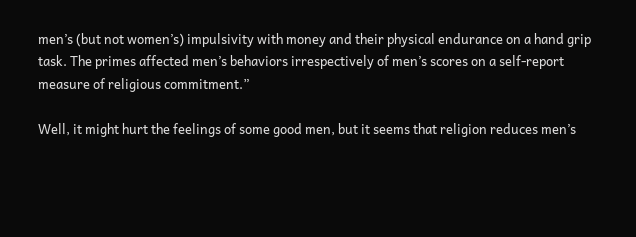men’s (but not women’s) impulsivity with money and their physical endurance on a hand grip task. The primes affected men’s behaviors irrespectively of men’s scores on a self-report measure of religious commitment.”

Well, it might hurt the feelings of some good men, but it seems that religion reduces men’s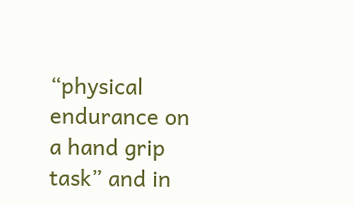“physical endurance on a hand grip task” and in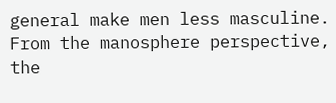general make men less masculine. From the manosphere perspective, the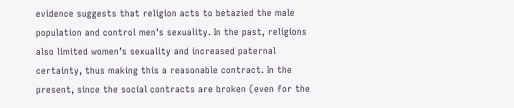evidence suggests that religion acts to betazied the male population and control men’s sexuality. In the past, religions also limited women’s sexuality and increased paternal certainty, thus making this a reasonable contract. In the present, since the social contracts are broken (even for the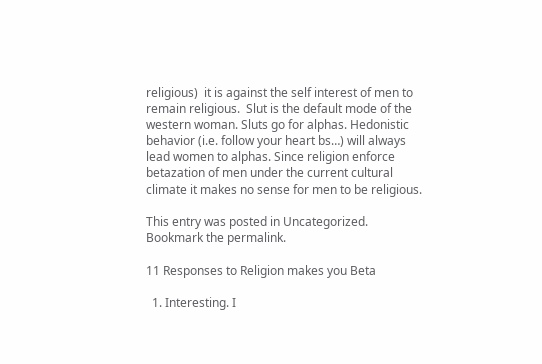religious)  it is against the self interest of men to remain religious.  Slut is the default mode of the western woman. Sluts go for alphas. Hedonistic behavior (i.e. follow your heart bs…) will always lead women to alphas. Since religion enforce betazation of men under the current cultural climate it makes no sense for men to be religious.

This entry was posted in Uncategorized. Bookmark the permalink.

11 Responses to Religion makes you Beta

  1. Interesting. I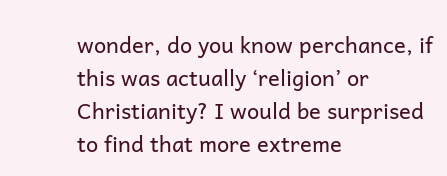wonder, do you know perchance, if this was actually ‘religion’ or Christianity? I would be surprised to find that more extreme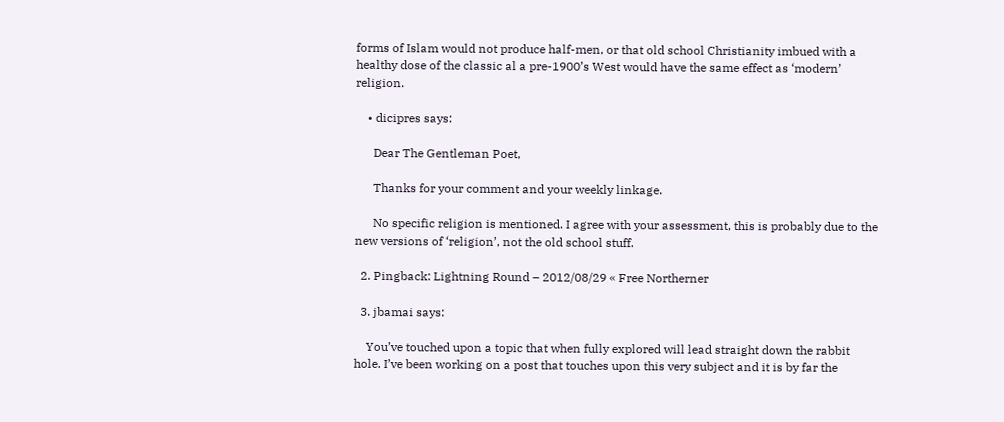forms of Islam would not produce half-men, or that old school Christianity imbued with a healthy dose of the classic al a pre-1900’s West would have the same effect as ‘modern’ religion.

    • dicipres says:

      Dear The Gentleman Poet,

      Thanks for your comment and your weekly linkage.

      No specific religion is mentioned. I agree with your assessment, this is probably due to the new versions of ‘religion’, not the old school stuff.

  2. Pingback: Lightning Round – 2012/08/29 « Free Northerner

  3. jbamai says:

    You’ve touched upon a topic that when fully explored will lead straight down the rabbit hole. I’ve been working on a post that touches upon this very subject and it is by far the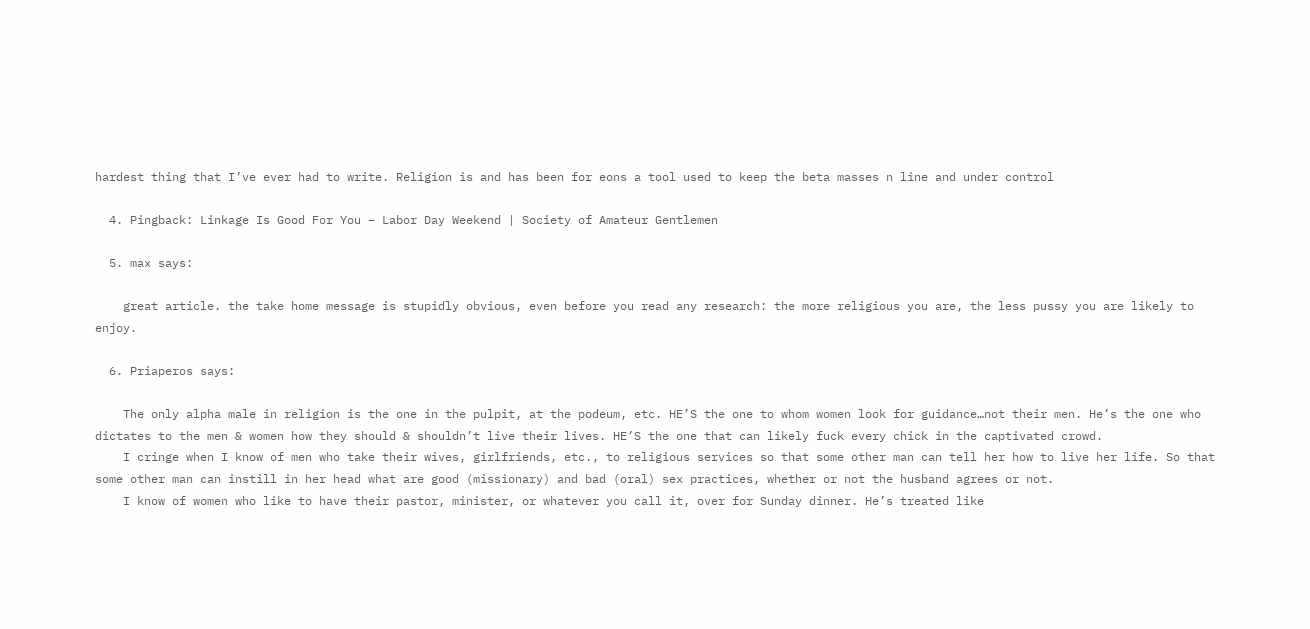hardest thing that I’ve ever had to write. Religion is and has been for eons a tool used to keep the beta masses n line and under control

  4. Pingback: Linkage Is Good For You – Labor Day Weekend | Society of Amateur Gentlemen

  5. max says:

    great article. the take home message is stupidly obvious, even before you read any research: the more religious you are, the less pussy you are likely to enjoy.

  6. Priaperos says:

    The only alpha male in religion is the one in the pulpit, at the podeum, etc. HE’S the one to whom women look for guidance…not their men. He’s the one who dictates to the men & women how they should & shouldn’t live their lives. HE’S the one that can likely fuck every chick in the captivated crowd.
    I cringe when I know of men who take their wives, girlfriends, etc., to religious services so that some other man can tell her how to live her life. So that some other man can instill in her head what are good (missionary) and bad (oral) sex practices, whether or not the husband agrees or not.
    I know of women who like to have their pastor, minister, or whatever you call it, over for Sunday dinner. He’s treated like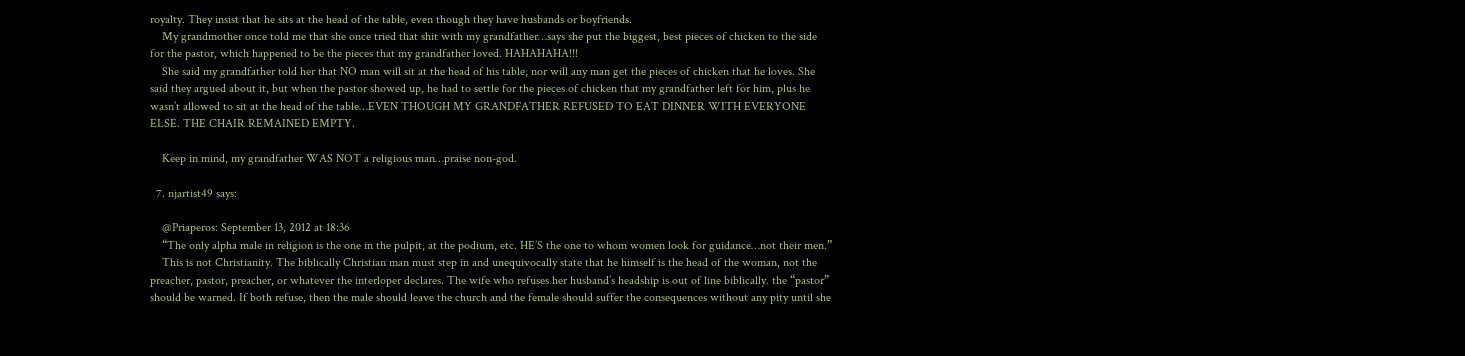royalty. They insist that he sits at the head of the table, even though they have husbands or boyfriends.
    My grandmother once told me that she once tried that shit with my grandfather…says she put the biggest, best pieces of chicken to the side for the pastor, which happened to be the pieces that my grandfather loved. HAHAHAHA!!!
    She said my grandfather told her that NO man will sit at the head of his table, nor will any man get the pieces of chicken that he loves. She said they argued about it, but when the pastor showed up, he had to settle for the pieces of chicken that my grandfather left for him, plus he wasn’t allowed to sit at the head of the table…EVEN THOUGH MY GRANDFATHER REFUSED TO EAT DINNER WITH EVERYONE ELSE. THE CHAIR REMAINED EMPTY.

    Keep in mind, my grandfather WAS NOT a religious man…praise non-god.

  7. njartist49 says:

    @Priaperos: September 13, 2012 at 18:36
    “The only alpha male in religion is the one in the pulpit, at the podium, etc. HE’S the one to whom women look for guidance…not their men.”
    This is not Christianity. The biblically Christian man must step in and unequivocally state that he himself is the head of the woman, not the preacher, pastor, preacher, or whatever the interloper declares. The wife who refuses her husband’s headship is out of line biblically. the “pastor” should be warned. If both refuse, then the male should leave the church and the female should suffer the consequences without any pity until she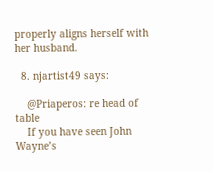properly aligns herself with her husband.

  8. njartist49 says:

    @Priaperos: re head of table
    If you have seen John Wayne’s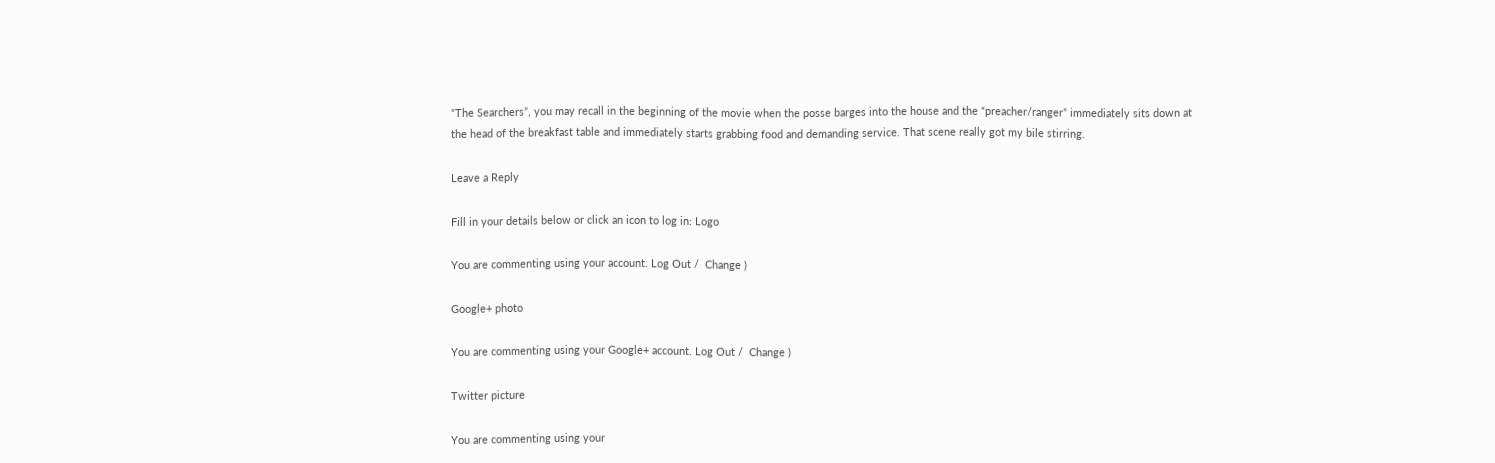“The Searchers”, you may recall in the beginning of the movie when the posse barges into the house and the “preacher/ranger” immediately sits down at the head of the breakfast table and immediately starts grabbing food and demanding service. That scene really got my bile stirring.

Leave a Reply

Fill in your details below or click an icon to log in: Logo

You are commenting using your account. Log Out /  Change )

Google+ photo

You are commenting using your Google+ account. Log Out /  Change )

Twitter picture

You are commenting using your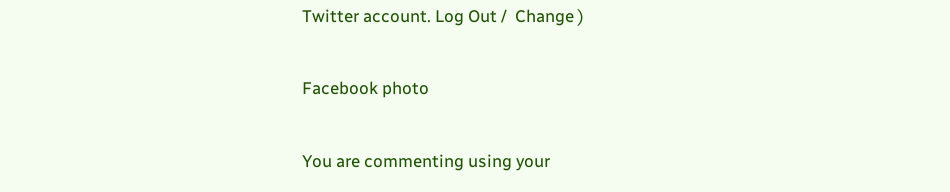Twitter account. Log Out /  Change )

Facebook photo

You are commenting using your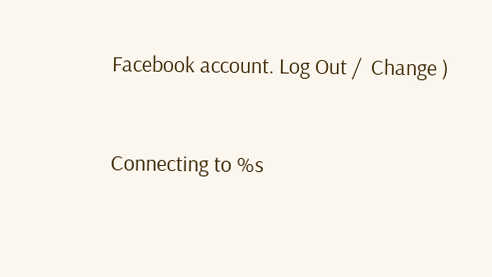Facebook account. Log Out /  Change )


Connecting to %s